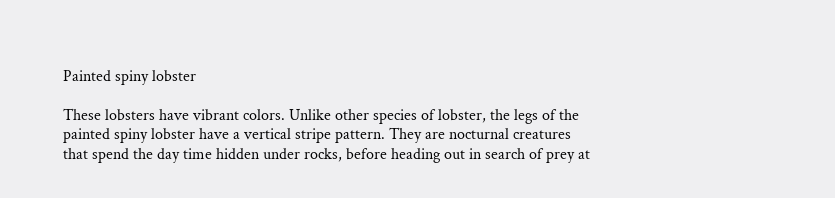Painted spiny lobster

These lobsters have vibrant colors. Unlike other species of lobster, the legs of the painted spiny lobster have a vertical stripe pattern. They are nocturnal creatures that spend the day time hidden under rocks, before heading out in search of prey at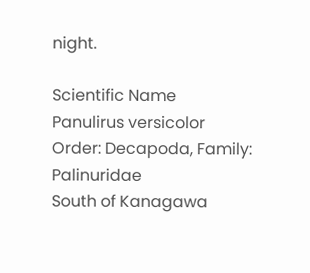night.

Scientific Name
Panulirus versicolor
Order: Decapoda, Family: Palinuridae
South of Kanagawa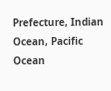Prefecture, Indian Ocean, Pacific Ocean